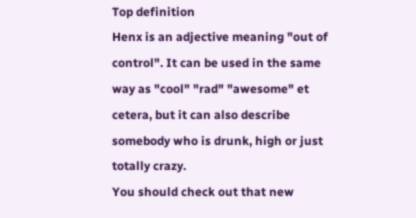Top definition
Henx is an adjective meaning "out of control". It can be used in the same way as "cool" "rad" "awesome" et cetera, but it can also describe somebody who is drunk, high or just totally crazy.
You should check out that new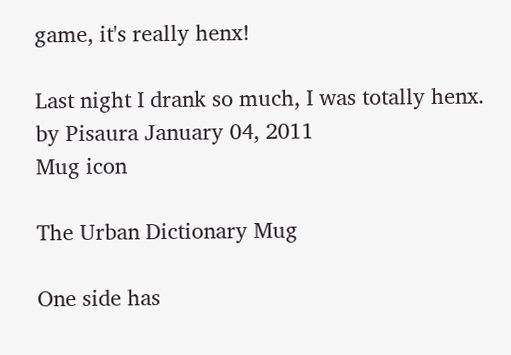game, it's really henx!

Last night I drank so much, I was totally henx.
by Pisaura January 04, 2011
Mug icon

The Urban Dictionary Mug

One side has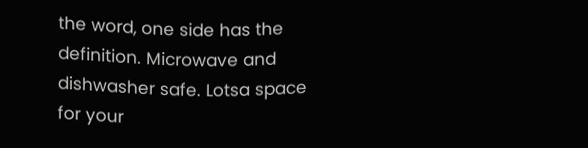the word, one side has the definition. Microwave and dishwasher safe. Lotsa space for your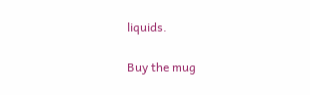liquids.

Buy the mug